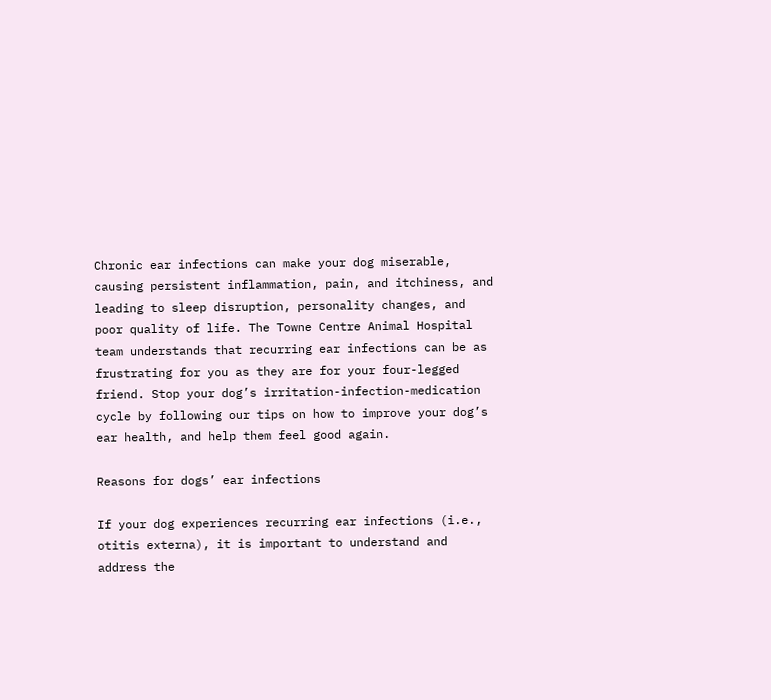Chronic ear infections can make your dog miserable, causing persistent inflammation, pain, and itchiness, and leading to sleep disruption, personality changes, and poor quality of life. The Towne Centre Animal Hospital team understands that recurring ear infections can be as frustrating for you as they are for your four-legged friend. Stop your dog’s irritation-infection-medication cycle by following our tips on how to improve your dog’s ear health, and help them feel good again.

Reasons for dogs’ ear infections

If your dog experiences recurring ear infections (i.e., otitis externa), it is important to understand and address the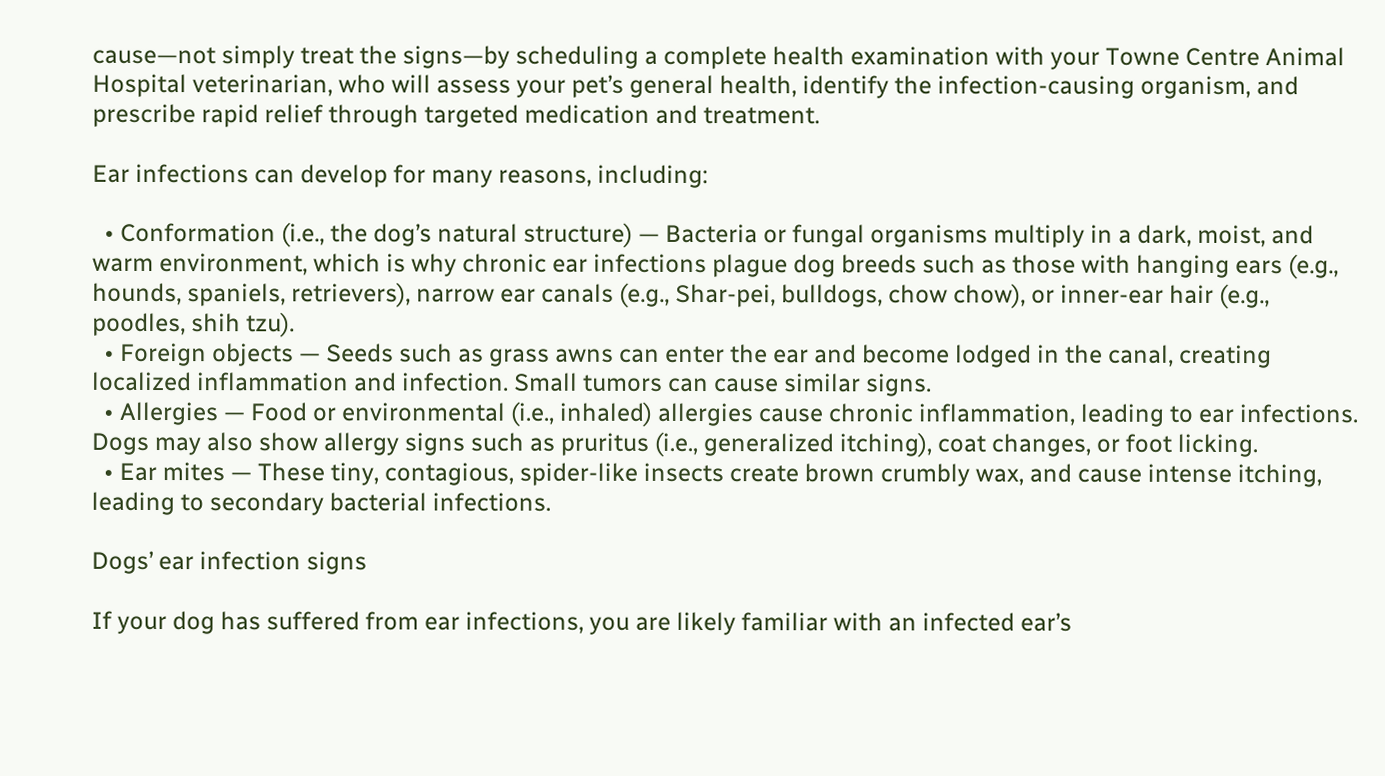cause—not simply treat the signs—by scheduling a complete health examination with your Towne Centre Animal Hospital veterinarian, who will assess your pet’s general health, identify the infection-causing organism, and prescribe rapid relief through targeted medication and treatment.

Ear infections can develop for many reasons, including:

  • Conformation (i.e., the dog’s natural structure) — Bacteria or fungal organisms multiply in a dark, moist, and warm environment, which is why chronic ear infections plague dog breeds such as those with hanging ears (e.g., hounds, spaniels, retrievers), narrow ear canals (e.g., Shar-pei, bulldogs, chow chow), or inner-ear hair (e.g., poodles, shih tzu).
  • Foreign objects — Seeds such as grass awns can enter the ear and become lodged in the canal, creating localized inflammation and infection. Small tumors can cause similar signs.
  • Allergies — Food or environmental (i.e., inhaled) allergies cause chronic inflammation, leading to ear infections. Dogs may also show allergy signs such as pruritus (i.e., generalized itching), coat changes, or foot licking.
  • Ear mites — These tiny, contagious, spider-like insects create brown crumbly wax, and cause intense itching, leading to secondary bacterial infections.

Dogs’ ear infection signs

If your dog has suffered from ear infections, you are likely familiar with an infected ear’s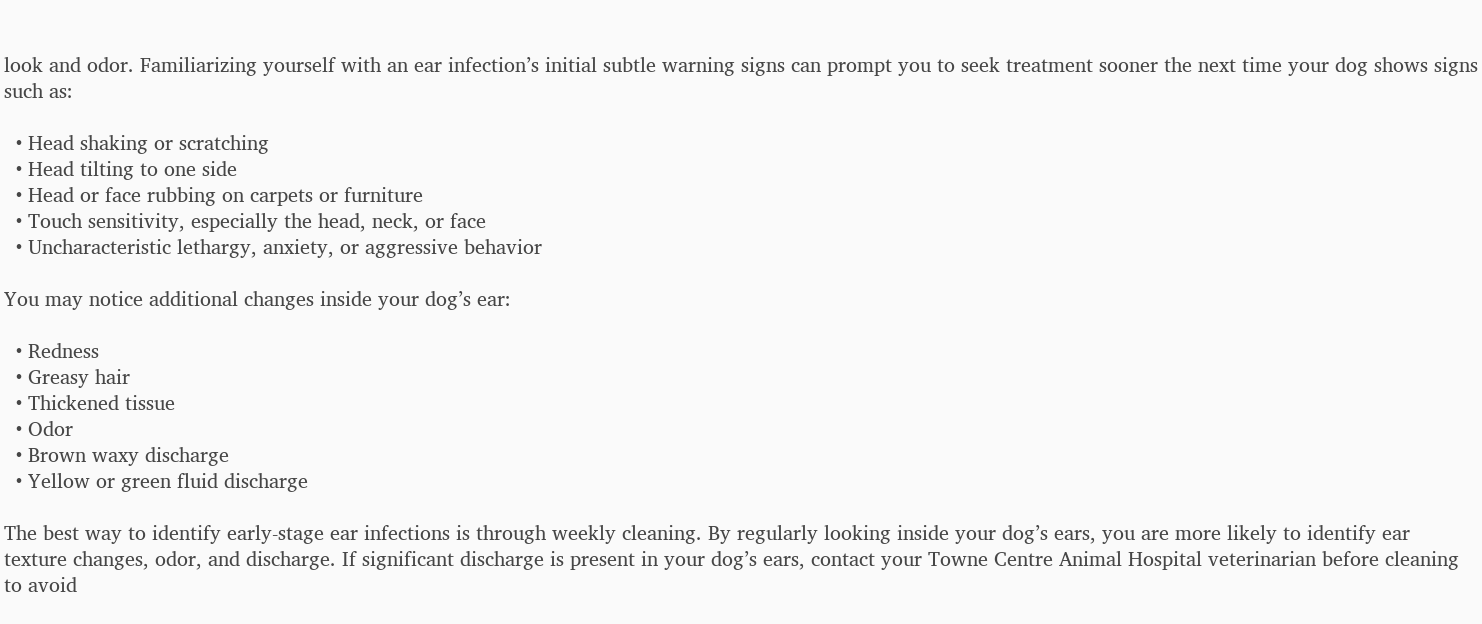look and odor. Familiarizing yourself with an ear infection’s initial subtle warning signs can prompt you to seek treatment sooner the next time your dog shows signs such as:

  • Head shaking or scratching
  • Head tilting to one side
  • Head or face rubbing on carpets or furniture
  • Touch sensitivity, especially the head, neck, or face
  • Uncharacteristic lethargy, anxiety, or aggressive behavior

You may notice additional changes inside your dog’s ear:

  • Redness
  • Greasy hair
  • Thickened tissue
  • Odor
  • Brown waxy discharge
  • Yellow or green fluid discharge

The best way to identify early-stage ear infections is through weekly cleaning. By regularly looking inside your dog’s ears, you are more likely to identify ear texture changes, odor, and discharge. If significant discharge is present in your dog’s ears, contact your Towne Centre Animal Hospital veterinarian before cleaning to avoid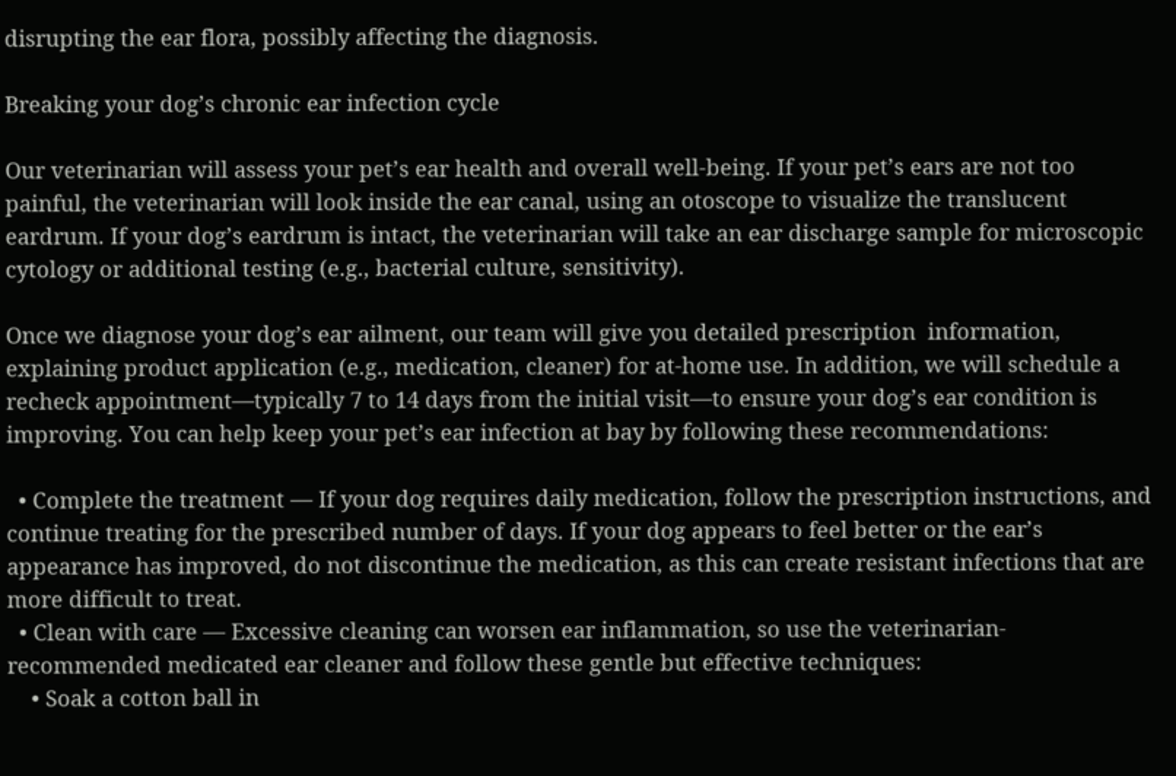disrupting the ear flora, possibly affecting the diagnosis.

Breaking your dog’s chronic ear infection cycle

Our veterinarian will assess your pet’s ear health and overall well-being. If your pet’s ears are not too painful, the veterinarian will look inside the ear canal, using an otoscope to visualize the translucent eardrum. If your dog’s eardrum is intact, the veterinarian will take an ear discharge sample for microscopic cytology or additional testing (e.g., bacterial culture, sensitivity).

Once we diagnose your dog’s ear ailment, our team will give you detailed prescription  information, explaining product application (e.g., medication, cleaner) for at-home use. In addition, we will schedule a recheck appointment—typically 7 to 14 days from the initial visit—to ensure your dog’s ear condition is improving. You can help keep your pet’s ear infection at bay by following these recommendations:

  • Complete the treatment — If your dog requires daily medication, follow the prescription instructions, and continue treating for the prescribed number of days. If your dog appears to feel better or the ear’s appearance has improved, do not discontinue the medication, as this can create resistant infections that are more difficult to treat.
  • Clean with care — Excessive cleaning can worsen ear inflammation, so use the veterinarian-recommended medicated ear cleaner and follow these gentle but effective techniques:
    • Soak a cotton ball in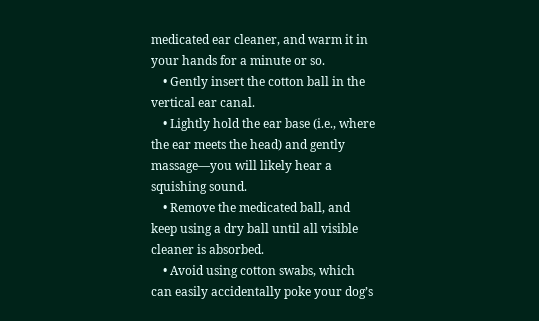medicated ear cleaner, and warm it in your hands for a minute or so.
    • Gently insert the cotton ball in the vertical ear canal.
    • Lightly hold the ear base (i.e., where the ear meets the head) and gently massage—you will likely hear a squishing sound.
    • Remove the medicated ball, and keep using a dry ball until all visible cleaner is absorbed.
    • Avoid using cotton swabs, which can easily accidentally poke your dog’s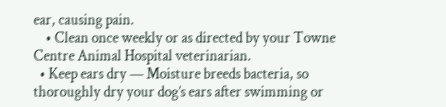ear, causing pain.
    • Clean once weekly or as directed by your Towne Centre Animal Hospital veterinarian.
  • Keep ears dry — Moisture breeds bacteria, so thoroughly dry your dog’s ears after swimming or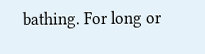bathing. For long or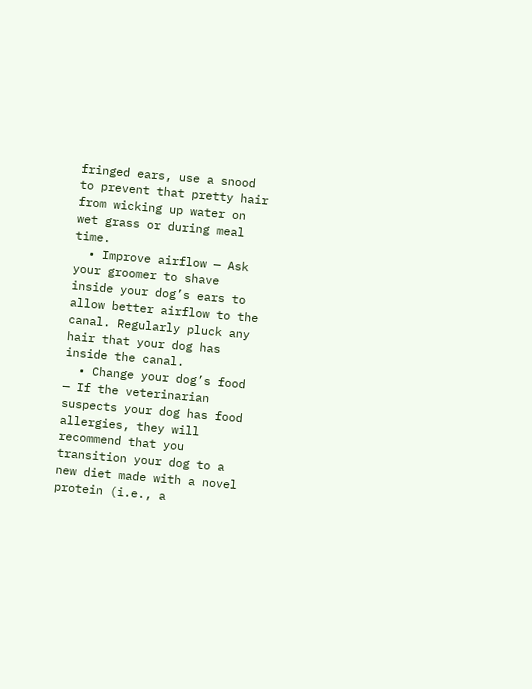fringed ears, use a snood to prevent that pretty hair from wicking up water on wet grass or during meal time.
  • Improve airflow — Ask your groomer to shave inside your dog’s ears to allow better airflow to the canal. Regularly pluck any hair that your dog has inside the canal.
  • Change your dog’s food — If the veterinarian suspects your dog has food allergies, they will recommend that you transition your dog to a new diet made with a novel protein (i.e., a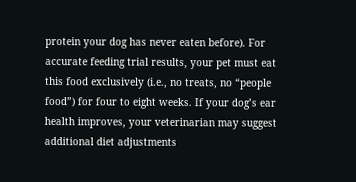protein your dog has never eaten before). For accurate feeding trial results, your pet must eat this food exclusively (i.e., no treats, no “people food”) for four to eight weeks. If your dog’s ear health improves, your veterinarian may suggest additional diet adjustments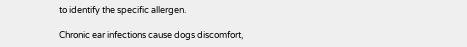to identify the specific allergen.

Chronic ear infections cause dogs discomfort,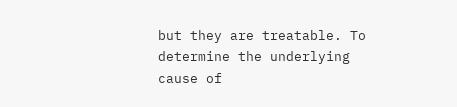but they are treatable. To determine the underlying cause of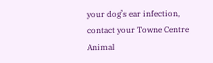your dog’s ear infection, contact your Towne Centre Animal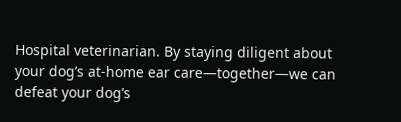Hospital veterinarian. By staying diligent about your dog’s at-home ear care—together—we can defeat your dog’s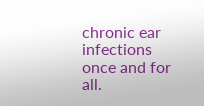chronic ear infections once and for all.